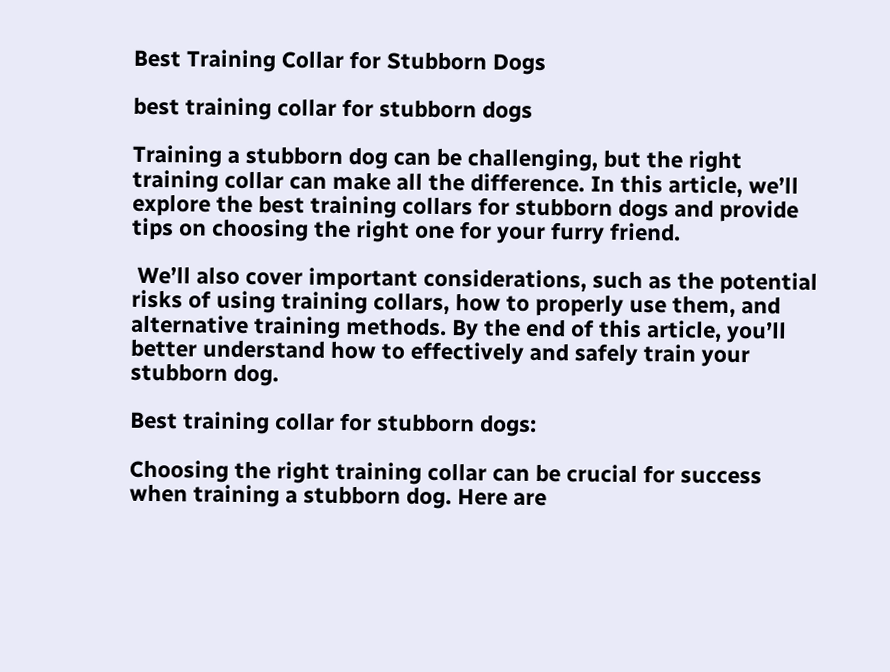Best Training Collar for Stubborn Dogs

best training collar for stubborn dogs

Training a stubborn dog can be challenging, but the right training collar can make all the difference. In this article, we’ll explore the best training collars for stubborn dogs and provide tips on choosing the right one for your furry friend.

 We’ll also cover important considerations, such as the potential risks of using training collars, how to properly use them, and alternative training methods. By the end of this article, you’ll better understand how to effectively and safely train your stubborn dog.

Best training collar for stubborn dogs:

Choosing the right training collar can be crucial for success when training a stubborn dog. Here are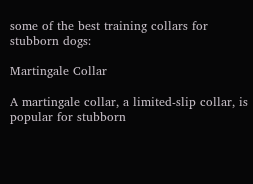some of the best training collars for stubborn dogs:

Martingale Collar

A martingale collar, a limited-slip collar, is popular for stubborn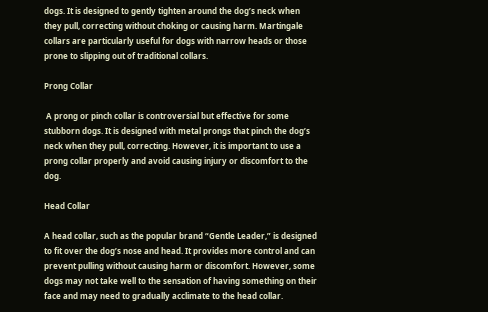dogs. It is designed to gently tighten around the dog’s neck when they pull, correcting without choking or causing harm. Martingale collars are particularly useful for dogs with narrow heads or those prone to slipping out of traditional collars.

Prong Collar

 A prong or pinch collar is controversial but effective for some stubborn dogs. It is designed with metal prongs that pinch the dog’s neck when they pull, correcting. However, it is important to use a prong collar properly and avoid causing injury or discomfort to the dog.

Head Collar

A head collar, such as the popular brand “Gentle Leader,” is designed to fit over the dog’s nose and head. It provides more control and can prevent pulling without causing harm or discomfort. However, some dogs may not take well to the sensation of having something on their face and may need to gradually acclimate to the head collar.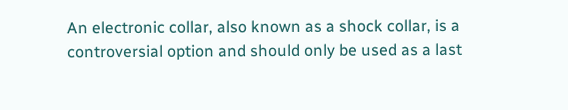An electronic collar, also known as a shock collar, is a controversial option and should only be used as a last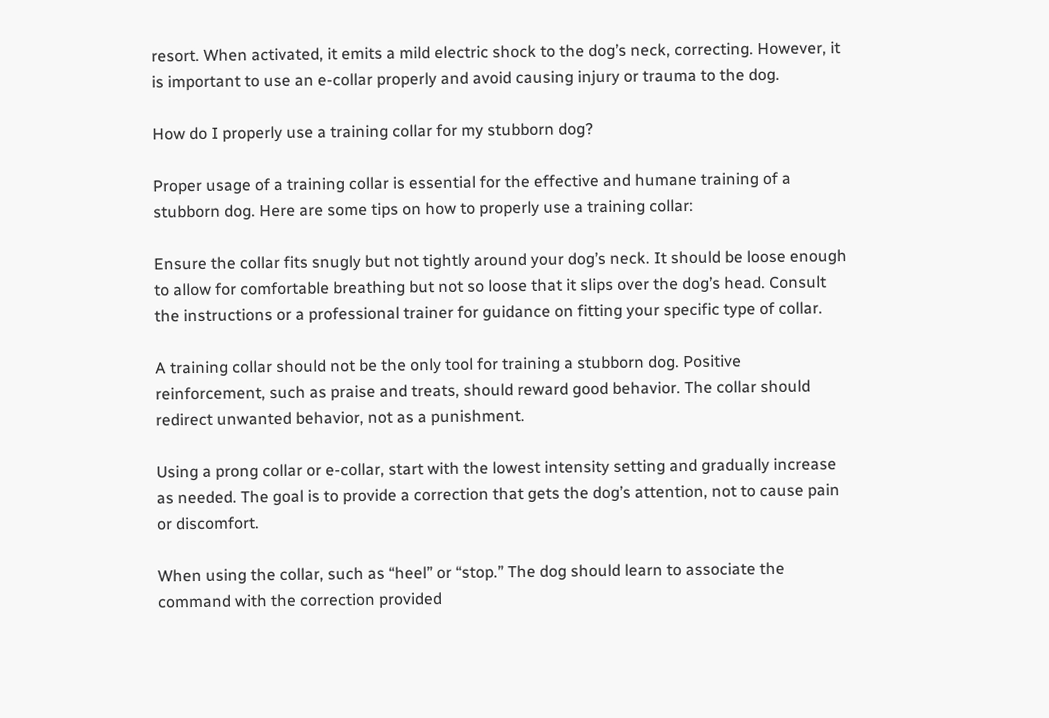resort. When activated, it emits a mild electric shock to the dog’s neck, correcting. However, it is important to use an e-collar properly and avoid causing injury or trauma to the dog.

How do I properly use a training collar for my stubborn dog?

Proper usage of a training collar is essential for the effective and humane training of a stubborn dog. Here are some tips on how to properly use a training collar:

Ensure the collar fits snugly but not tightly around your dog’s neck. It should be loose enough to allow for comfortable breathing but not so loose that it slips over the dog’s head. Consult the instructions or a professional trainer for guidance on fitting your specific type of collar.

A training collar should not be the only tool for training a stubborn dog. Positive reinforcement, such as praise and treats, should reward good behavior. The collar should redirect unwanted behavior, not as a punishment.

Using a prong collar or e-collar, start with the lowest intensity setting and gradually increase as needed. The goal is to provide a correction that gets the dog’s attention, not to cause pain or discomfort.

When using the collar, such as “heel” or “stop.” The dog should learn to associate the command with the correction provided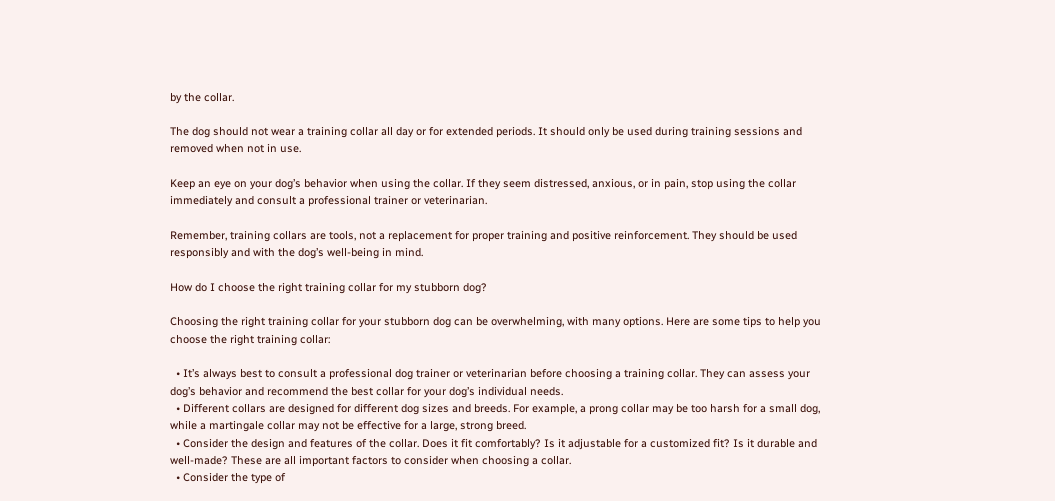by the collar.

The dog should not wear a training collar all day or for extended periods. It should only be used during training sessions and removed when not in use.

Keep an eye on your dog’s behavior when using the collar. If they seem distressed, anxious, or in pain, stop using the collar immediately and consult a professional trainer or veterinarian.

Remember, training collars are tools, not a replacement for proper training and positive reinforcement. They should be used responsibly and with the dog’s well-being in mind.

How do I choose the right training collar for my stubborn dog?

Choosing the right training collar for your stubborn dog can be overwhelming, with many options. Here are some tips to help you choose the right training collar:

  • It’s always best to consult a professional dog trainer or veterinarian before choosing a training collar. They can assess your dog’s behavior and recommend the best collar for your dog’s individual needs.
  • Different collars are designed for different dog sizes and breeds. For example, a prong collar may be too harsh for a small dog, while a martingale collar may not be effective for a large, strong breed.
  • Consider the design and features of the collar. Does it fit comfortably? Is it adjustable for a customized fit? Is it durable and well-made? These are all important factors to consider when choosing a collar.
  • Consider the type of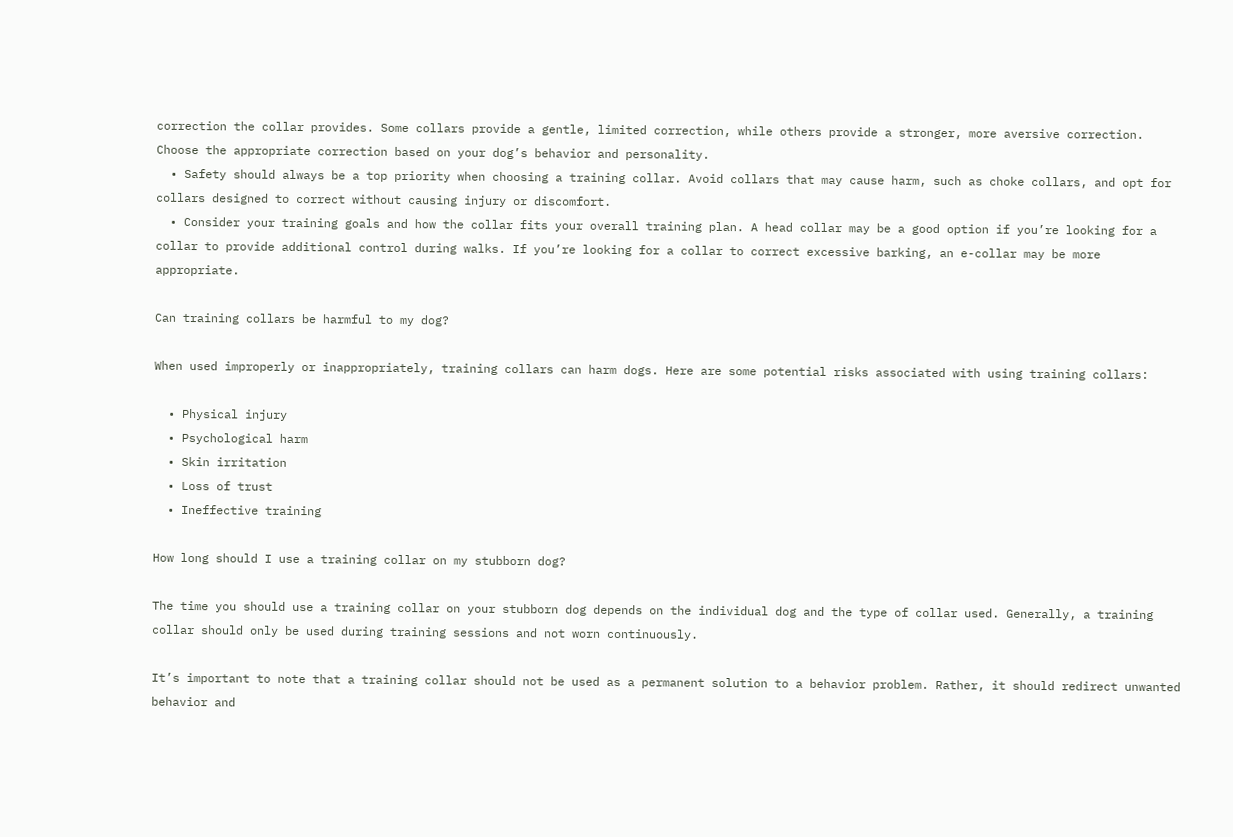correction the collar provides. Some collars provide a gentle, limited correction, while others provide a stronger, more aversive correction. Choose the appropriate correction based on your dog’s behavior and personality.
  • Safety should always be a top priority when choosing a training collar. Avoid collars that may cause harm, such as choke collars, and opt for collars designed to correct without causing injury or discomfort.
  • Consider your training goals and how the collar fits your overall training plan. A head collar may be a good option if you’re looking for a collar to provide additional control during walks. If you’re looking for a collar to correct excessive barking, an e-collar may be more appropriate.

Can training collars be harmful to my dog?

When used improperly or inappropriately, training collars can harm dogs. Here are some potential risks associated with using training collars:

  • Physical injury
  • Psychological harm
  • Skin irritation
  • Loss of trust
  • Ineffective training

How long should I use a training collar on my stubborn dog?

The time you should use a training collar on your stubborn dog depends on the individual dog and the type of collar used. Generally, a training collar should only be used during training sessions and not worn continuously.

It’s important to note that a training collar should not be used as a permanent solution to a behavior problem. Rather, it should redirect unwanted behavior and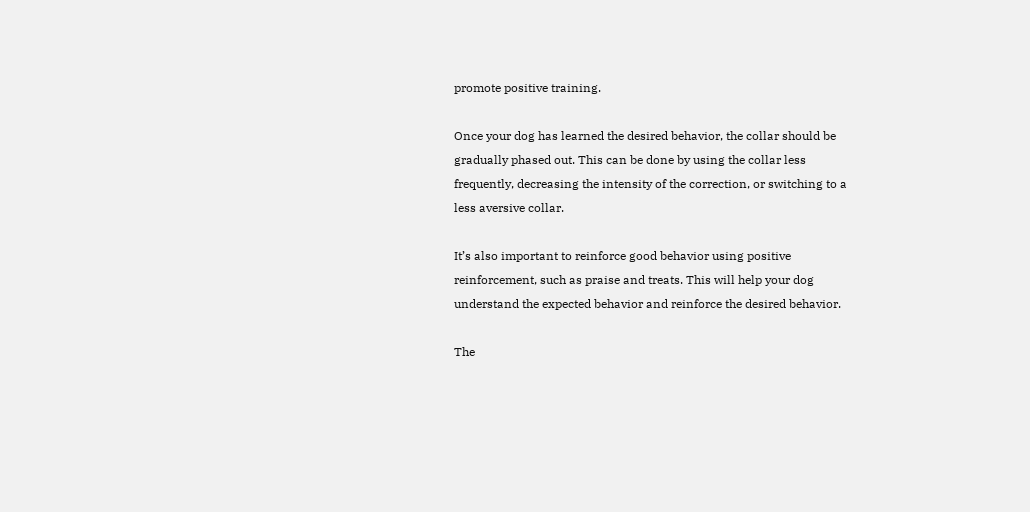promote positive training.

Once your dog has learned the desired behavior, the collar should be gradually phased out. This can be done by using the collar less frequently, decreasing the intensity of the correction, or switching to a less aversive collar.

It’s also important to reinforce good behavior using positive reinforcement, such as praise and treats. This will help your dog understand the expected behavior and reinforce the desired behavior.

The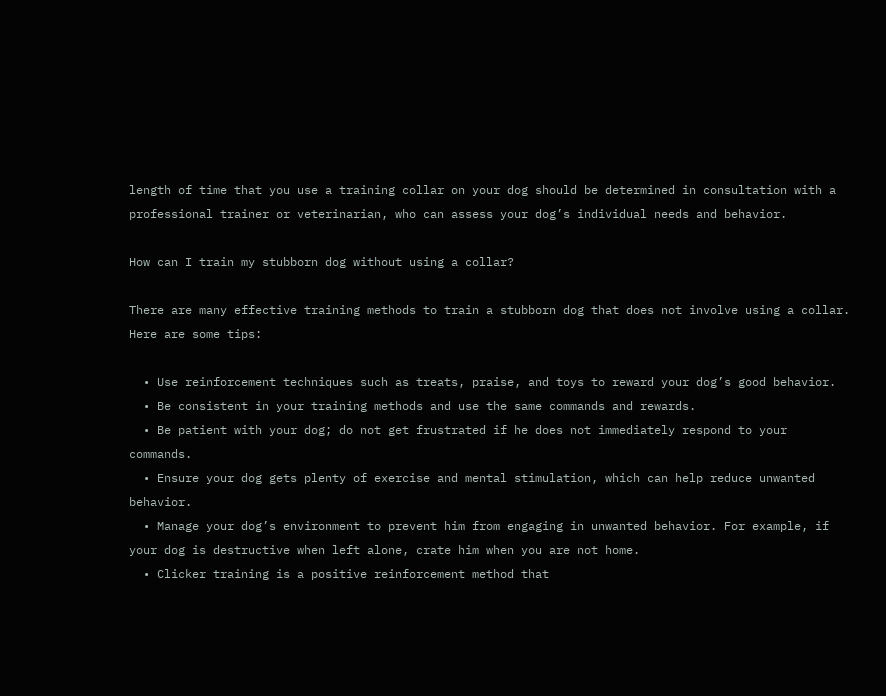length of time that you use a training collar on your dog should be determined in consultation with a professional trainer or veterinarian, who can assess your dog’s individual needs and behavior.

How can I train my stubborn dog without using a collar?

There are many effective training methods to train a stubborn dog that does not involve using a collar. Here are some tips:

  • Use reinforcement techniques such as treats, praise, and toys to reward your dog’s good behavior.
  • Be consistent in your training methods and use the same commands and rewards.
  • Be patient with your dog; do not get frustrated if he does not immediately respond to your commands.
  • Ensure your dog gets plenty of exercise and mental stimulation, which can help reduce unwanted behavior.
  • Manage your dog’s environment to prevent him from engaging in unwanted behavior. For example, if your dog is destructive when left alone, crate him when you are not home.
  • Clicker training is a positive reinforcement method that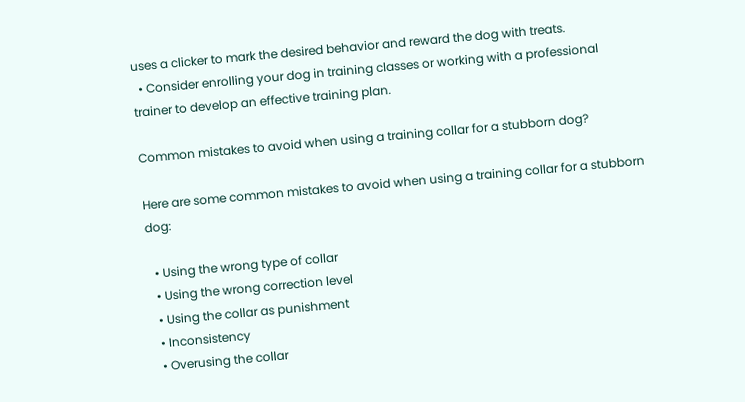uses a clicker to mark the desired behavior and reward the dog with treats.
  • Consider enrolling your dog in training classes or working with a professional trainer to develop an effective training plan.

Common mistakes to avoid when using a training collar for a stubborn dog?

Here are some common mistakes to avoid when using a training collar for a stubborn dog:

  • Using the wrong type of collar
  • Using the wrong correction level
  • Using the collar as punishment
  • Inconsistency
  • Overusing the collar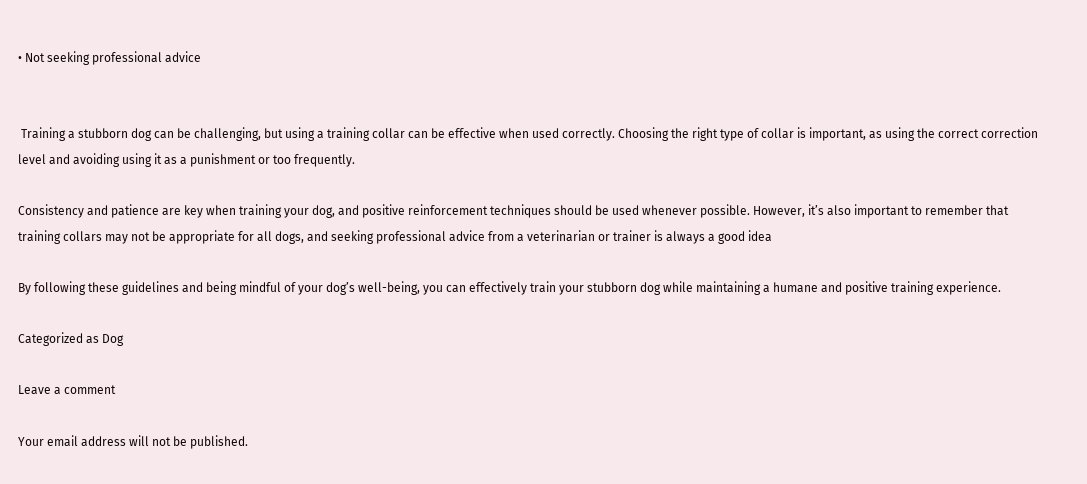• Not seeking professional advice


 Training a stubborn dog can be challenging, but using a training collar can be effective when used correctly. Choosing the right type of collar is important, as using the correct correction level and avoiding using it as a punishment or too frequently.

Consistency and patience are key when training your dog, and positive reinforcement techniques should be used whenever possible. However, it’s also important to remember that training collars may not be appropriate for all dogs, and seeking professional advice from a veterinarian or trainer is always a good idea

By following these guidelines and being mindful of your dog’s well-being, you can effectively train your stubborn dog while maintaining a humane and positive training experience.

Categorized as Dog

Leave a comment

Your email address will not be published.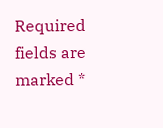Required fields are marked *